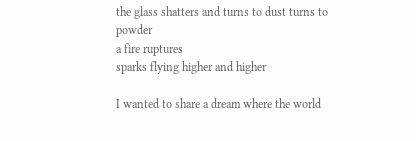the glass shatters and turns to dust turns to powder
a fire ruptures
sparks flying higher and higher

I wanted to share a dream where the world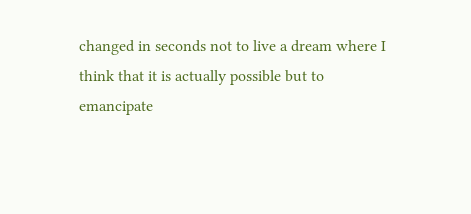changed in seconds not to live a dream where I think that it is actually possible but to emancipate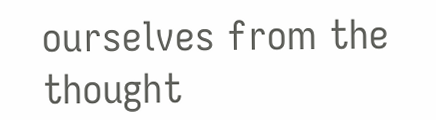ourselves from the thought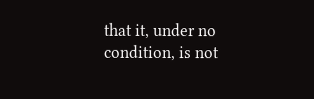that it, under no condition, is not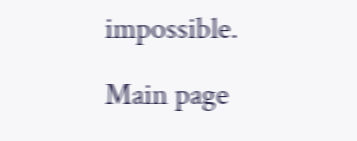impossible.

Main page